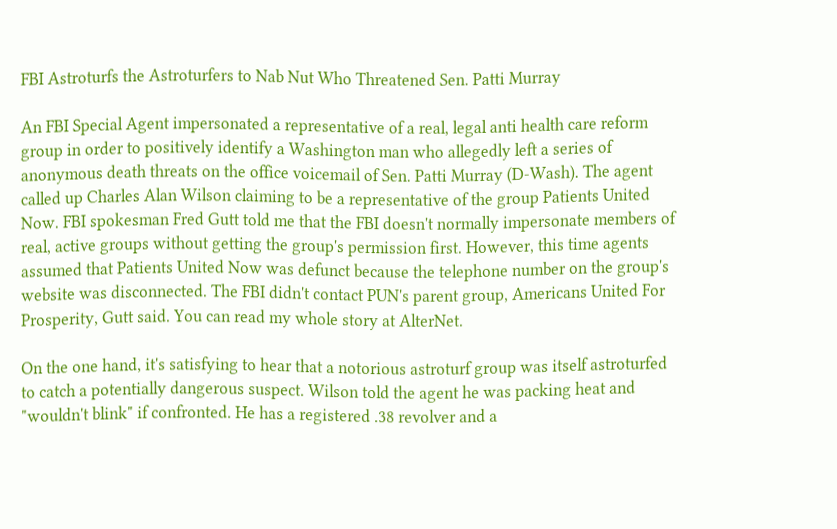FBI Astroturfs the Astroturfers to Nab Nut Who Threatened Sen. Patti Murray

An FBI Special Agent impersonated a representative of a real, legal anti health care reform group in order to positively identify a Washington man who allegedly left a series of anonymous death threats on the office voicemail of Sen. Patti Murray (D-Wash). The agent called up Charles Alan Wilson claiming to be a representative of the group Patients United Now. FBI spokesman Fred Gutt told me that the FBI doesn't normally impersonate members of real, active groups without getting the group's permission first. However, this time agents assumed that Patients United Now was defunct because the telephone number on the group's website was disconnected. The FBI didn't contact PUN's parent group, Americans United For Prosperity, Gutt said. You can read my whole story at AlterNet.

On the one hand, it's satisfying to hear that a notorious astroturf group was itself astroturfed to catch a potentially dangerous suspect. Wilson told the agent he was packing heat and "wouldn't blink" if confronted. He has a registered .38 revolver and a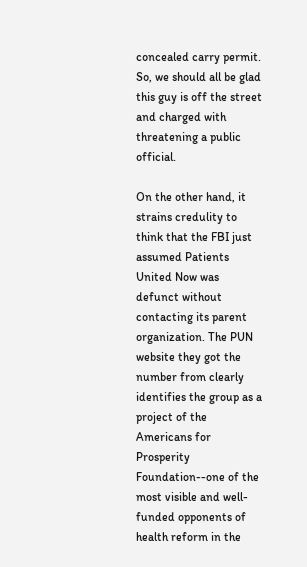concealed carry permit. So, we should all be glad this guy is off the street and charged with threatening a public official.

On the other hand, it strains credulity to think that the FBI just assumed Patients United Now was defunct without contacting its parent organization. The PUN website they got the number from clearly identifies the group as a project of the Americans for Prosperity Foundation--one of the most visible and well-funded opponents of health reform in the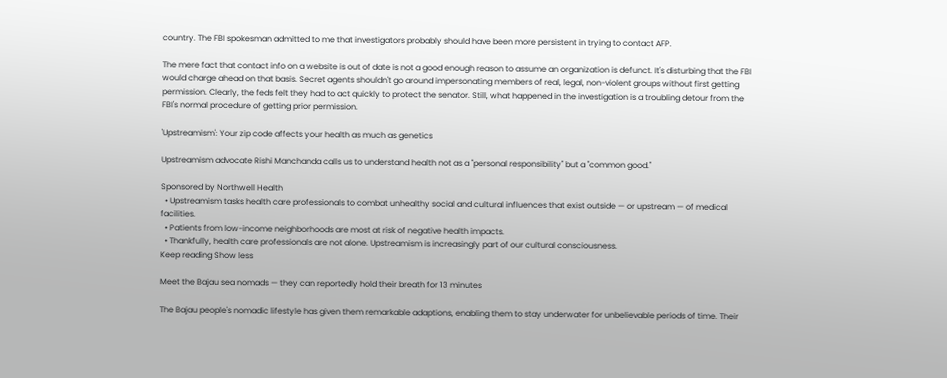country. The FBI spokesman admitted to me that investigators probably should have been more persistent in trying to contact AFP.

The mere fact that contact info on a website is out of date is not a good enough reason to assume an organization is defunct. It's disturbing that the FBI would charge ahead on that basis. Secret agents shouldn't go around impersonating members of real, legal, non-violent groups without first getting permission. Clearly, the feds felt they had to act quickly to protect the senator. Still, what happened in the investigation is a troubling detour from the FBI's normal procedure of getting prior permission.

'Upstreamism': Your zip code affects your health as much as genetics

Upstreamism advocate Rishi Manchanda calls us to understand health not as a "personal responsibility" but a "common good."

Sponsored by Northwell Health
  • Upstreamism tasks health care professionals to combat unhealthy social and cultural influences that exist outside — or upstream — of medical facilities.
  • Patients from low-income neighborhoods are most at risk of negative health impacts.
  • Thankfully, health care professionals are not alone. Upstreamism is increasingly part of our cultural consciousness.
Keep reading Show less

Meet the Bajau sea nomads — they can reportedly hold their breath for 13 minutes

The Bajau people's nomadic lifestyle has given them remarkable adaptions, enabling them to stay underwater for unbelievable periods of time. Their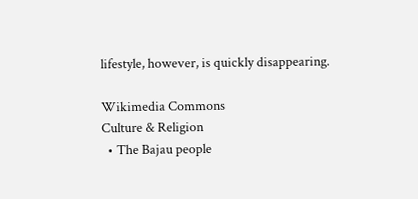lifestyle, however, is quickly disappearing.

Wikimedia Commons
Culture & Religion
  • The Bajau people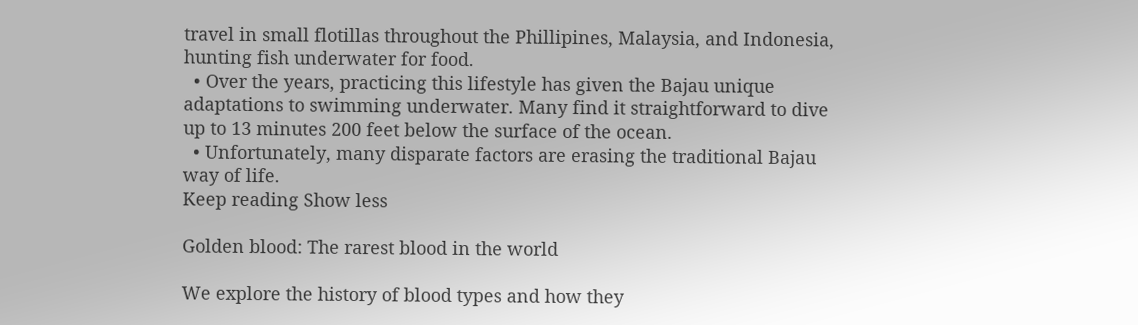travel in small flotillas throughout the Phillipines, Malaysia, and Indonesia, hunting fish underwater for food.
  • Over the years, practicing this lifestyle has given the Bajau unique adaptations to swimming underwater. Many find it straightforward to dive up to 13 minutes 200 feet below the surface of the ocean.
  • Unfortunately, many disparate factors are erasing the traditional Bajau way of life.
Keep reading Show less

Golden blood: The rarest blood in the world

We explore the history of blood types and how they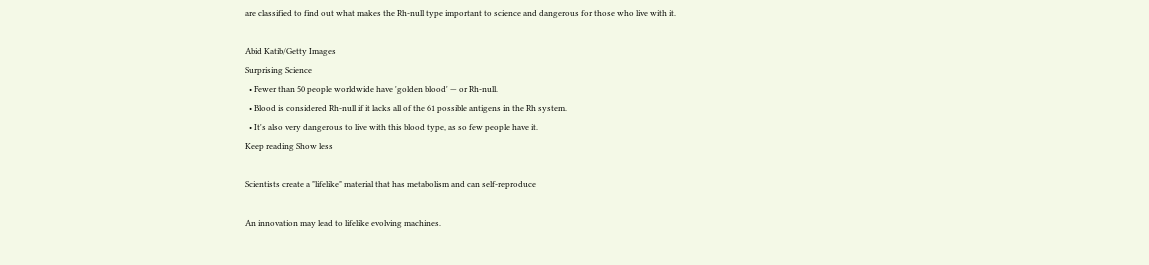are classified to find out what makes the Rh-null type important to science and dangerous for those who live with it.

Abid Katib/Getty Images
Surprising Science
  • Fewer than 50 people worldwide have 'golden blood' — or Rh-null.
  • Blood is considered Rh-null if it lacks all of the 61 possible antigens in the Rh system.
  • It's also very dangerous to live with this blood type, as so few people have it.
Keep reading Show less

Scientists create a "lifelike" material that has metabolism and can self-reproduce

An innovation may lead to lifelike evolving machines.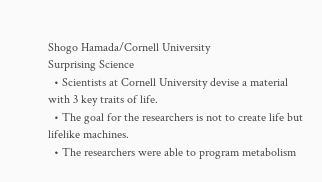Shogo Hamada/Cornell University
Surprising Science
  • Scientists at Cornell University devise a material with 3 key traits of life.
  • The goal for the researchers is not to create life but lifelike machines.
  • The researchers were able to program metabolism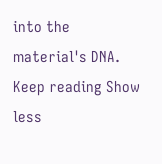into the material's DNA.
Keep reading Show less